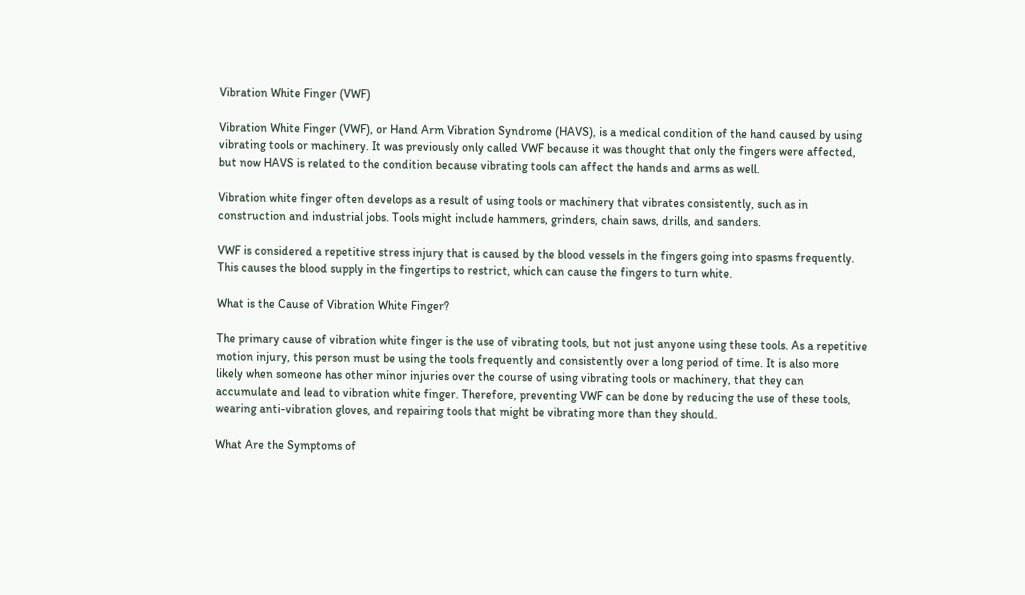Vibration White Finger (VWF)

Vibration White Finger (VWF), or Hand Arm Vibration Syndrome (HAVS), is a medical condition of the hand caused by using vibrating tools or machinery. It was previously only called VWF because it was thought that only the fingers were affected, but now HAVS is related to the condition because vibrating tools can affect the hands and arms as well.

Vibration white finger often develops as a result of using tools or machinery that vibrates consistently, such as in construction and industrial jobs. Tools might include hammers, grinders, chain saws, drills, and sanders.

VWF is considered a repetitive stress injury that is caused by the blood vessels in the fingers going into spasms frequently. This causes the blood supply in the fingertips to restrict, which can cause the fingers to turn white.

What is the Cause of Vibration White Finger?

The primary cause of vibration white finger is the use of vibrating tools, but not just anyone using these tools. As a repetitive motion injury, this person must be using the tools frequently and consistently over a long period of time. It is also more likely when someone has other minor injuries over the course of using vibrating tools or machinery, that they can accumulate and lead to vibration white finger. Therefore, preventing VWF can be done by reducing the use of these tools, wearing anti-vibration gloves, and repairing tools that might be vibrating more than they should.

What Are the Symptoms of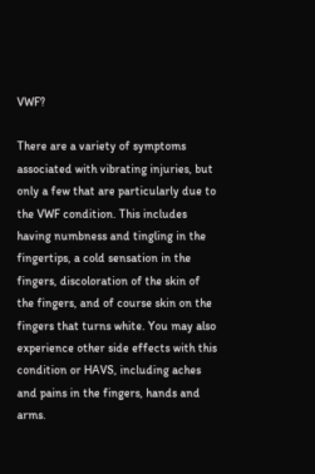VWF?

There are a variety of symptoms associated with vibrating injuries, but only a few that are particularly due to the VWF condition. This includes having numbness and tingling in the fingertips, a cold sensation in the fingers, discoloration of the skin of the fingers, and of course skin on the fingers that turns white. You may also experience other side effects with this condition or HAVS, including aches and pains in the fingers, hands and arms.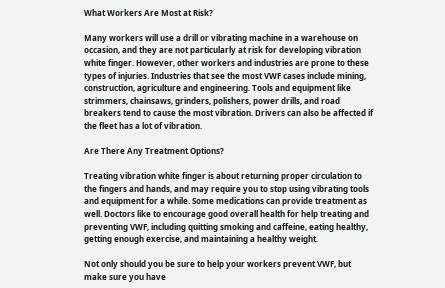What Workers Are Most at Risk?

Many workers will use a drill or vibrating machine in a warehouse on occasion, and they are not particularly at risk for developing vibration white finger. However, other workers and industries are prone to these types of injuries. Industries that see the most VWF cases include mining, construction, agriculture and engineering. Tools and equipment like strimmers, chainsaws, grinders, polishers, power drills, and road breakers tend to cause the most vibration. Drivers can also be affected if the fleet has a lot of vibration.

Are There Any Treatment Options?

Treating vibration white finger is about returning proper circulation to the fingers and hands, and may require you to stop using vibrating tools and equipment for a while. Some medications can provide treatment as well. Doctors like to encourage good overall health for help treating and preventing VWF, including quitting smoking and caffeine, eating healthy, getting enough exercise, and maintaining a healthy weight.

Not only should you be sure to help your workers prevent VWF, but make sure you have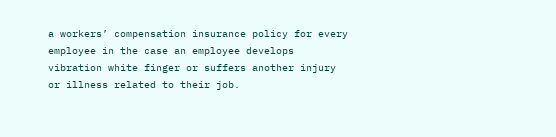a workers’ compensation insurance policy for every employee in the case an employee develops vibration white finger or suffers another injury or illness related to their job.